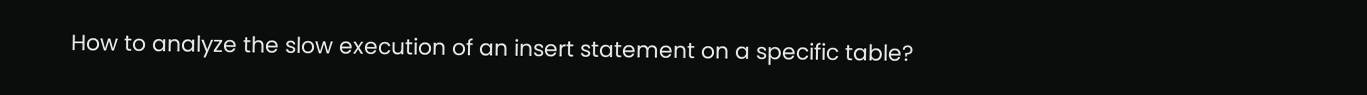How to analyze the slow execution of an insert statement on a specific table?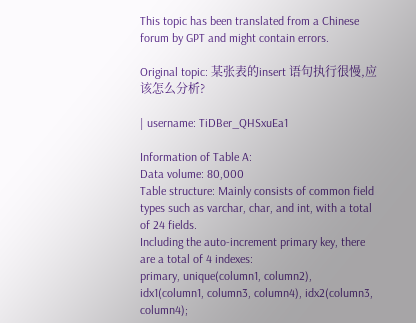This topic has been translated from a Chinese forum by GPT and might contain errors.

Original topic: 某张表的insert 语句执行很慢,应该怎么分析?

| username: TiDBer_QHSxuEa1

Information of Table A:
Data volume: 80,000
Table structure: Mainly consists of common field types such as varchar, char, and int, with a total of 24 fields.
Including the auto-increment primary key, there are a total of 4 indexes:
primary, unique(column1, column2), idx1(column1, column3, column4), idx2(column3, column4);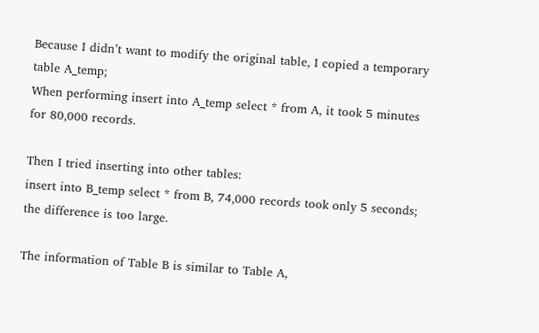Because I didn’t want to modify the original table, I copied a temporary table A_temp;
When performing insert into A_temp select * from A, it took 5 minutes for 80,000 records.

Then I tried inserting into other tables:
insert into B_temp select * from B, 74,000 records took only 5 seconds; the difference is too large.

The information of Table B is similar to Table A,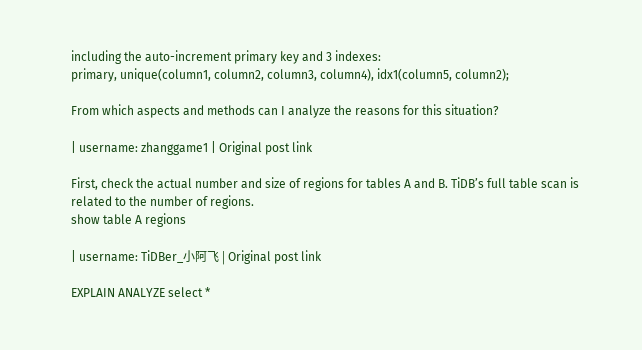including the auto-increment primary key and 3 indexes:
primary, unique(column1, column2, column3, column4), idx1(column5, column2);

From which aspects and methods can I analyze the reasons for this situation?

| username: zhanggame1 | Original post link

First, check the actual number and size of regions for tables A and B. TiDB’s full table scan is related to the number of regions.
show table A regions

| username: TiDBer_小阿飞 | Original post link

EXPLAIN ANALYZE select *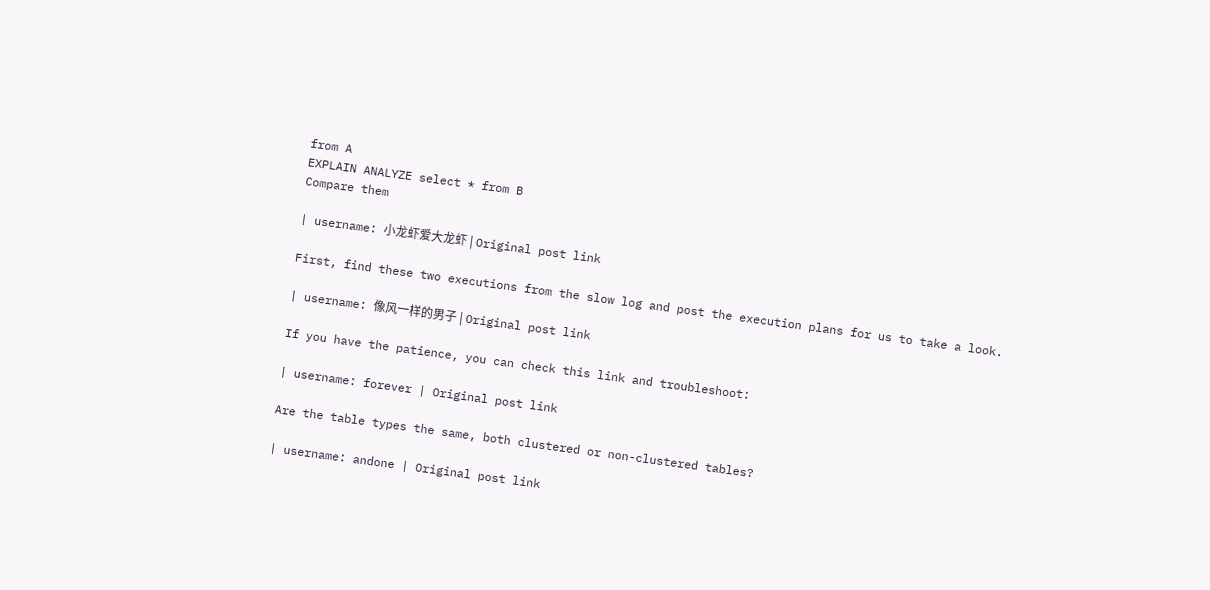from A
EXPLAIN ANALYZE select * from B
Compare them

| username: 小龙虾爱大龙虾 | Original post link

First, find these two executions from the slow log and post the execution plans for us to take a look.

| username: 像风一样的男子 | Original post link

If you have the patience, you can check this link and troubleshoot:

| username: forever | Original post link

Are the table types the same, both clustered or non-clustered tables?

| username: andone | Original post link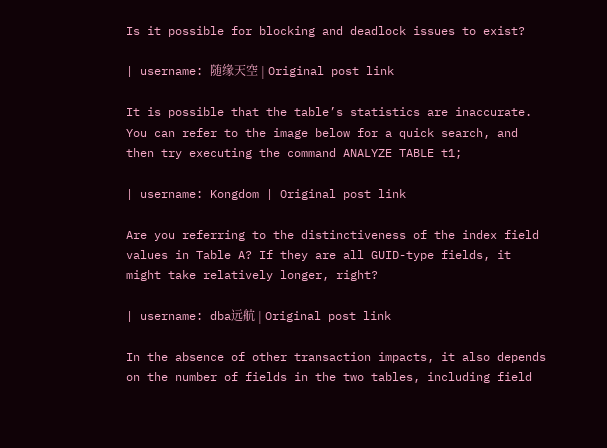Is it possible for blocking and deadlock issues to exist?

| username: 随缘天空 | Original post link

It is possible that the table’s statistics are inaccurate. You can refer to the image below for a quick search, and then try executing the command ANALYZE TABLE t1;

| username: Kongdom | Original post link

Are you referring to the distinctiveness of the index field values in Table A? If they are all GUID-type fields, it might take relatively longer, right?

| username: dba远航 | Original post link

In the absence of other transaction impacts, it also depends on the number of fields in the two tables, including field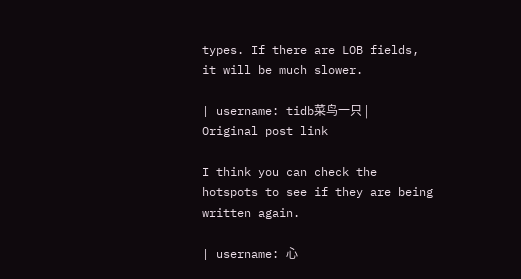types. If there are LOB fields, it will be much slower.

| username: tidb菜鸟一只 | Original post link

I think you can check the hotspots to see if they are being written again.

| username: 心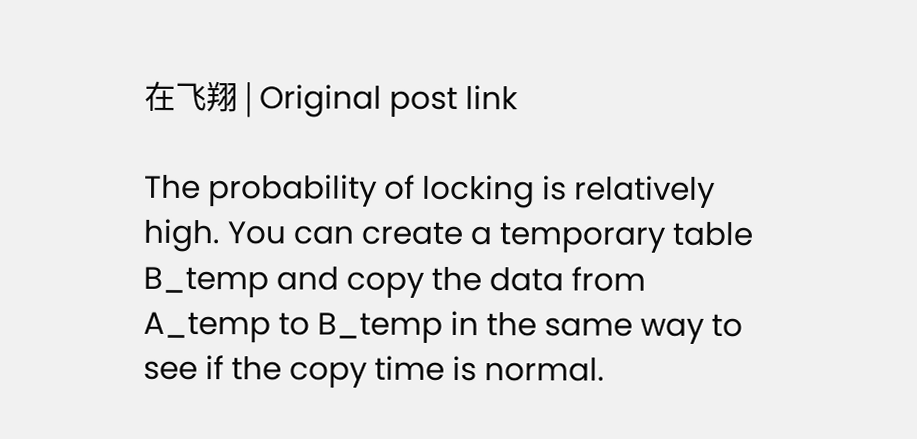在飞翔 | Original post link

The probability of locking is relatively high. You can create a temporary table B_temp and copy the data from A_temp to B_temp in the same way to see if the copy time is normal.